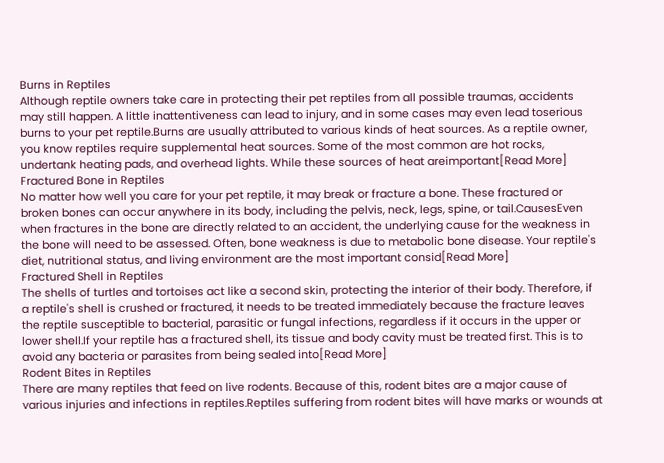Burns in Reptiles
Although reptile owners take care in protecting their pet reptiles from all possible traumas, accidents may still happen. A little inattentiveness can lead to injury, and in some cases may even lead toserious burns to your pet reptile.Burns are usually attributed to various kinds of heat sources. As a reptile owner, you know reptiles require supplemental heat sources. Some of the most common are hot rocks, undertank heating pads, and overhead lights. While these sources of heat areimportant[Read More]
Fractured Bone in Reptiles
No matter how well you care for your pet reptile, it may break or fracture a bone. These fractured or broken bones can occur anywhere in its body, including the pelvis, neck, legs, spine, or tail.CausesEven when fractures in the bone are directly related to an accident, the underlying cause for the weakness in the bone will need to be assessed. Often, bone weakness is due to metabolic bone disease. Your reptile's diet, nutritional status, and living environment are the most important consid[Read More]
Fractured Shell in Reptiles
The shells of turtles and tortoises act like a second skin, protecting the interior of their body. Therefore, if a reptile's shell is crushed or fractured, it needs to be treated immediately because the fracture leaves the reptile susceptible to bacterial, parasitic or fungal infections, regardless if it occurs in the upper or lower shell.If your reptile has a fractured shell, its tissue and body cavity must be treated first. This is to avoid any bacteria or parasites from being sealed into[Read More]
Rodent Bites in Reptiles
There are many reptiles that feed on live rodents. Because of this, rodent bites are a major cause of various injuries and infections in reptiles.Reptiles suffering from rodent bites will have marks or wounds at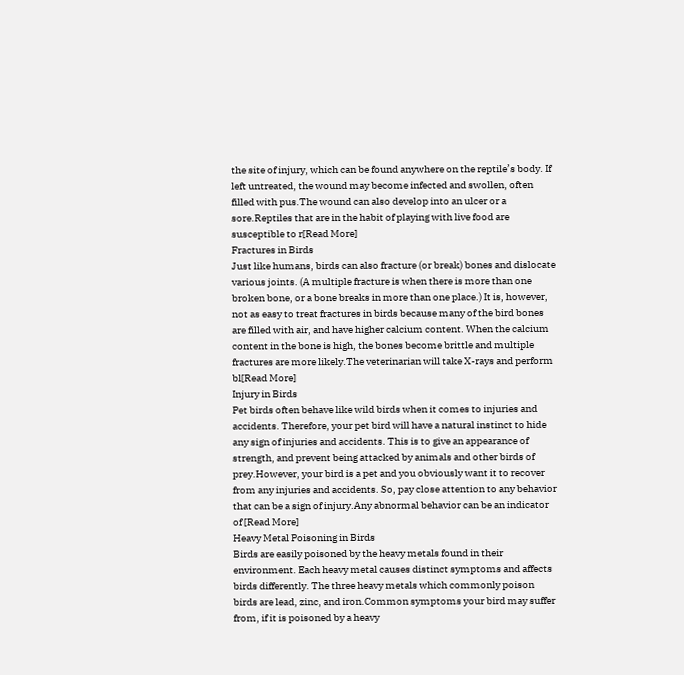the site of injury, which can be found anywhere on the reptile’s body. If left untreated, the wound may become infected and swollen, often filled with pus.The wound can also develop into an ulcer or a sore.Reptiles that are in the habit of playing with live food are susceptible to r[Read More]
Fractures in Birds
Just like humans, birds can also fracture (or break) bones and dislocate various joints. (A multiple fracture is when there is more than one broken bone, or a bone breaks in more than one place.) It is, however, not as easy to treat fractures in birds because many of the bird bones are filled with air, and have higher calcium content. When the calcium content in the bone is high, the bones become brittle and multiple fractures are more likely.The veterinarian will take X-rays and perform bl[Read More]
Injury in Birds
Pet birds often behave like wild birds when it comes to injuries and accidents. Therefore, your pet bird will have a natural instinct to hide any sign of injuries and accidents. This is to give an appearance of strength, and prevent being attacked by animals and other birds of prey.However, your bird is a pet and you obviously want it to recover from any injuries and accidents. So, pay close attention to any behavior that can be a sign of injury.Any abnormal behavior can be an indicator of [Read More]
Heavy Metal Poisoning in Birds
Birds are easily poisoned by the heavy metals found in their environment. Each heavy metal causes distinct symptoms and affects birds differently. The three heavy metals which commonly poison birds are lead, zinc, and iron.Common symptoms your bird may suffer from, if it is poisoned by a heavy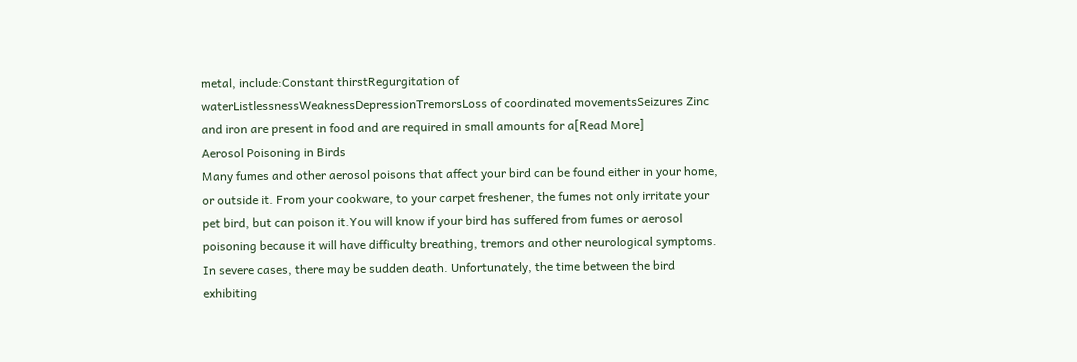metal, include:Constant thirstRegurgitation of waterListlessnessWeaknessDepressionTremorsLoss of coordinated movementsSeizures Zinc and iron are present in food and are required in small amounts for a[Read More]
Aerosol Poisoning in Birds
Many fumes and other aerosol poisons that affect your bird can be found either in your home, or outside it. From your cookware, to your carpet freshener, the fumes not only irritate your pet bird, but can poison it.You will know if your bird has suffered from fumes or aerosol poisoning because it will have difficulty breathing, tremors and other neurological symptoms. In severe cases, there may be sudden death. Unfortunately, the time between the bird exhibiting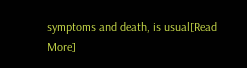symptoms and death, is usual[Read More]